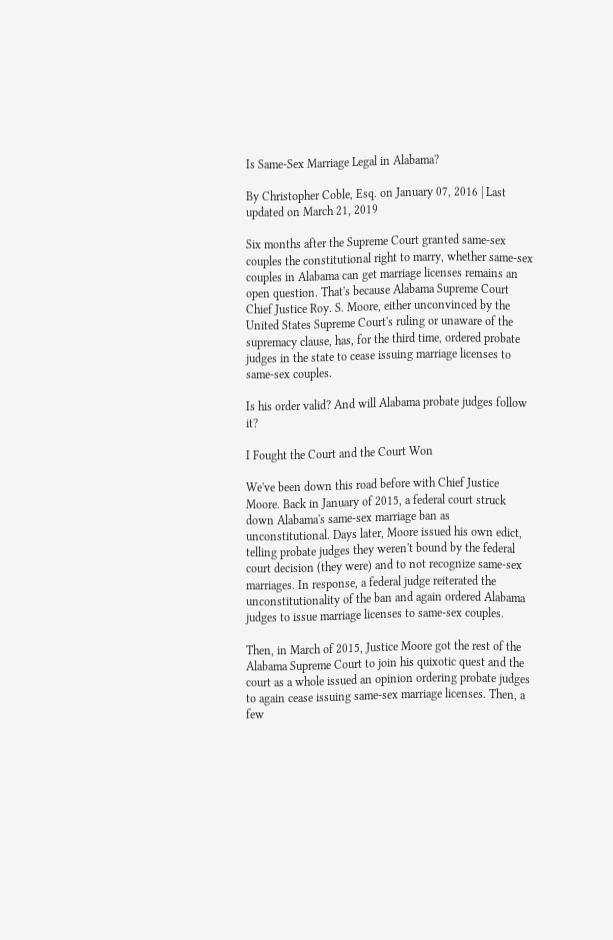Is Same-Sex Marriage Legal in Alabama?

By Christopher Coble, Esq. on January 07, 2016 | Last updated on March 21, 2019

Six months after the Supreme Court granted same-sex couples the constitutional right to marry, whether same-sex couples in Alabama can get marriage licenses remains an open question. That's because Alabama Supreme Court Chief Justice Roy. S. Moore, either unconvinced by the United States Supreme Court's ruling or unaware of the supremacy clause, has, for the third time, ordered probate judges in the state to cease issuing marriage licenses to same-sex couples.

Is his order valid? And will Alabama probate judges follow it?

I Fought the Court and the Court Won

We've been down this road before with Chief Justice Moore. Back in January of 2015, a federal court struck down Alabama's same-sex marriage ban as unconstitutional. Days later, Moore issued his own edict, telling probate judges they weren't bound by the federal court decision (they were) and to not recognize same-sex marriages. In response, a federal judge reiterated the unconstitutionality of the ban and again ordered Alabama judges to issue marriage licenses to same-sex couples.

Then, in March of 2015, Justice Moore got the rest of the Alabama Supreme Court to join his quixotic quest and the court as a whole issued an opinion ordering probate judges to again cease issuing same-sex marriage licenses. Then, a few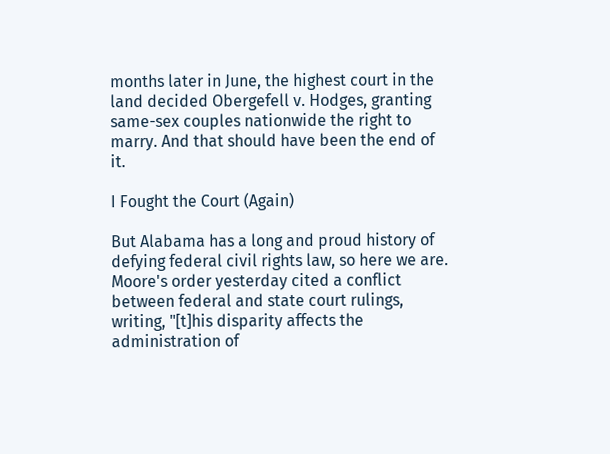months later in June, the highest court in the land decided Obergefell v. Hodges, granting same-sex couples nationwide the right to marry. And that should have been the end of it.

I Fought the Court (Again)

But Alabama has a long and proud history of defying federal civil rights law, so here we are. Moore's order yesterday cited a conflict between federal and state court rulings, writing, "[t]his disparity affects the administration of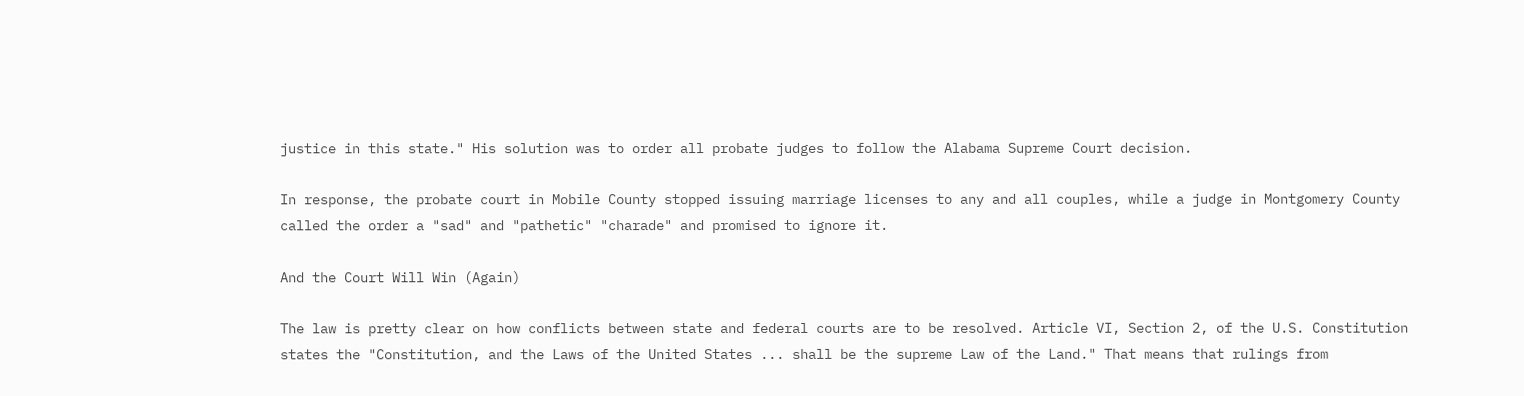justice in this state." His solution was to order all probate judges to follow the Alabama Supreme Court decision.

In response, the probate court in Mobile County stopped issuing marriage licenses to any and all couples, while a judge in Montgomery County called the order a "sad" and "pathetic" "charade" and promised to ignore it.

And the Court Will Win (Again)

The law is pretty clear on how conflicts between state and federal courts are to be resolved. Article VI, Section 2, of the U.S. Constitution states the "Constitution, and the Laws of the United States ... shall be the supreme Law of the Land." That means that rulings from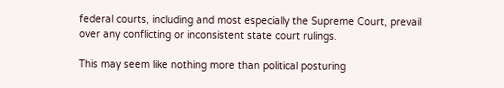federal courts, including and most especially the Supreme Court, prevail over any conflicting or inconsistent state court rulings.

This may seem like nothing more than political posturing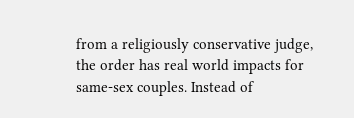from a religiously conservative judge, the order has real world impacts for same-sex couples. Instead of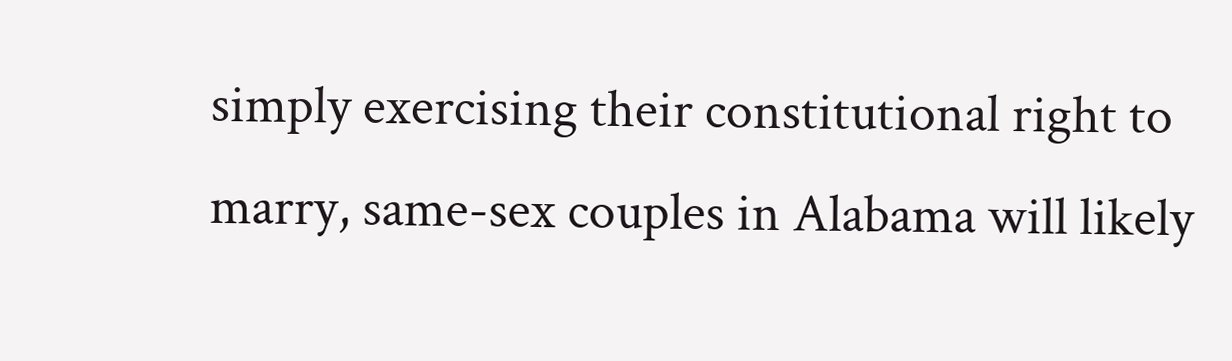simply exercising their constitutional right to marry, same-sex couples in Alabama will likely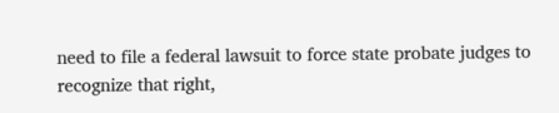need to file a federal lawsuit to force state probate judges to recognize that right,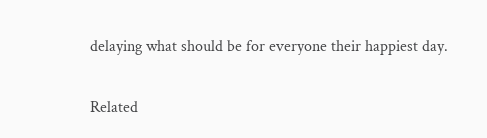delaying what should be for everyone their happiest day.

Related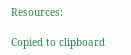Resources:

Copied to clipboard